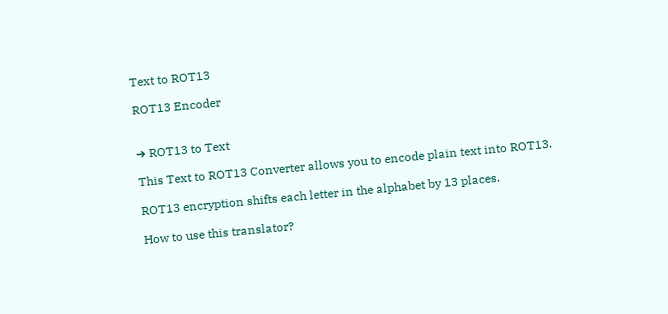Text to ROT13

ROT13 Encoder


➔ ROT13 to Text

This Text to ROT13 Converter allows you to encode plain text into ROT13.

ROT13 encryption shifts each letter in the alphabet by 13 places.

How to use this translator?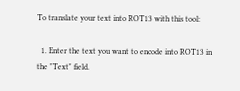To translate your text into ROT13 with this tool:

  1. Enter the text you want to encode into ROT13 in the "Text" field.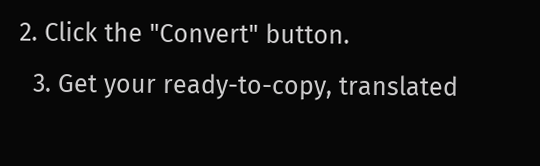2. Click the "Convert" button.
  3. Get your ready-to-copy, translated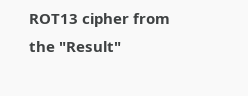ROT13 cipher from the "Result"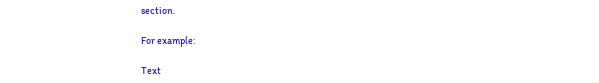section.

For example:

Text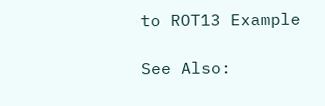to ROT13 Example

See Also: